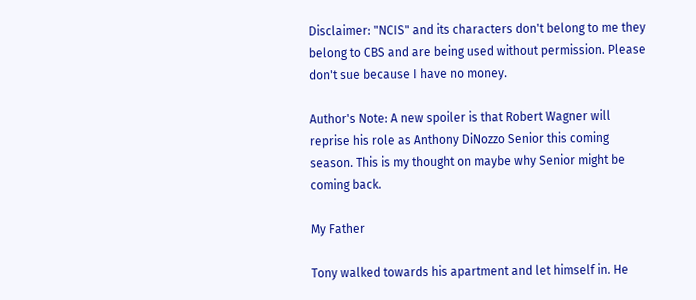Disclaimer: "NCIS" and its characters don't belong to me they belong to CBS and are being used without permission. Please don't sue because I have no money.

Author's Note: A new spoiler is that Robert Wagner will reprise his role as Anthony DiNozzo Senior this coming season. This is my thought on maybe why Senior might be coming back.

My Father

Tony walked towards his apartment and let himself in. He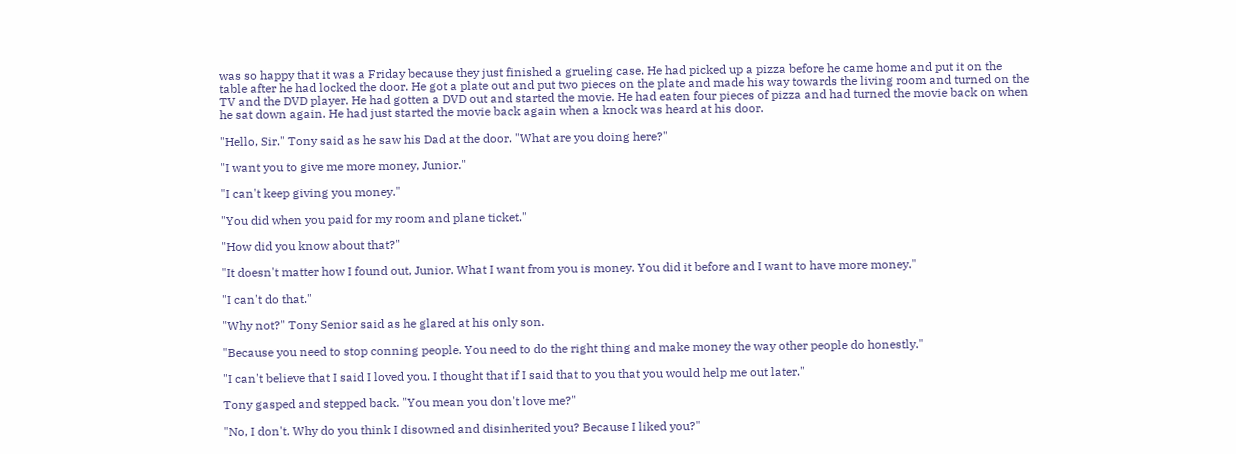was so happy that it was a Friday because they just finished a grueling case. He had picked up a pizza before he came home and put it on the table after he had locked the door. He got a plate out and put two pieces on the plate and made his way towards the living room and turned on the TV and the DVD player. He had gotten a DVD out and started the movie. He had eaten four pieces of pizza and had turned the movie back on when he sat down again. He had just started the movie back again when a knock was heard at his door.

"Hello, Sir." Tony said as he saw his Dad at the door. "What are you doing here?"

"I want you to give me more money, Junior."

"I can't keep giving you money."

"You did when you paid for my room and plane ticket."

"How did you know about that?"

"It doesn't matter how I found out, Junior. What I want from you is money. You did it before and I want to have more money."

"I can't do that."

"Why not?" Tony Senior said as he glared at his only son.

"Because you need to stop conning people. You need to do the right thing and make money the way other people do honestly."

"I can't believe that I said I loved you. I thought that if I said that to you that you would help me out later."

Tony gasped and stepped back. "You mean you don't love me?"

"No, I don't. Why do you think I disowned and disinherited you? Because I liked you?"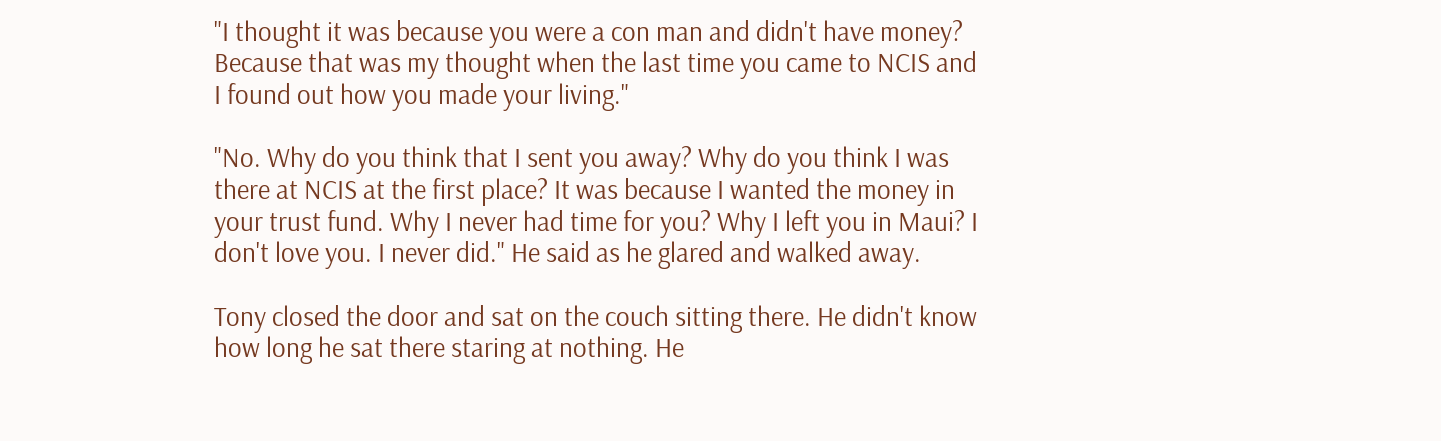"I thought it was because you were a con man and didn't have money? Because that was my thought when the last time you came to NCIS and I found out how you made your living."

"No. Why do you think that I sent you away? Why do you think I was there at NCIS at the first place? It was because I wanted the money in your trust fund. Why I never had time for you? Why I left you in Maui? I don't love you. I never did." He said as he glared and walked away.

Tony closed the door and sat on the couch sitting there. He didn't know how long he sat there staring at nothing. He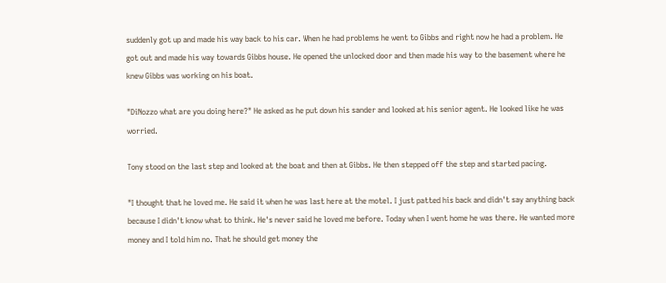suddenly got up and made his way back to his car. When he had problems he went to Gibbs and right now he had a problem. He got out and made his way towards Gibbs house. He opened the unlocked door and then made his way to the basement where he knew Gibbs was working on his boat.

"DiNozzo what are you doing here?" He asked as he put down his sander and looked at his senior agent. He looked like he was worried.

Tony stood on the last step and looked at the boat and then at Gibbs. He then stepped off the step and started pacing.

"I thought that he loved me. He said it when he was last here at the motel. I just patted his back and didn't say anything back because I didn't know what to think. He's never said he loved me before. Today when I went home he was there. He wanted more money and I told him no. That he should get money the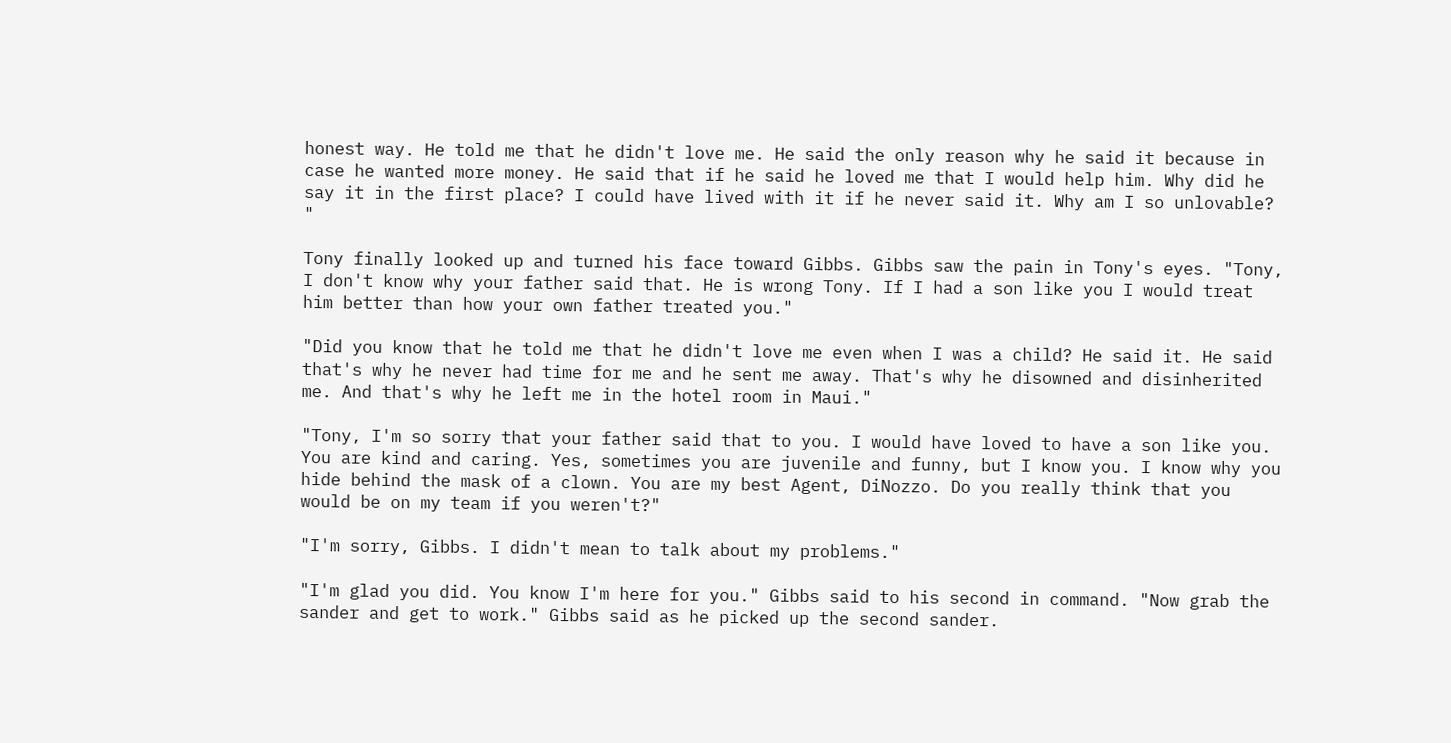honest way. He told me that he didn't love me. He said the only reason why he said it because in case he wanted more money. He said that if he said he loved me that I would help him. Why did he say it in the first place? I could have lived with it if he never said it. Why am I so unlovable? "

Tony finally looked up and turned his face toward Gibbs. Gibbs saw the pain in Tony's eyes. "Tony, I don't know why your father said that. He is wrong Tony. If I had a son like you I would treat him better than how your own father treated you."

"Did you know that he told me that he didn't love me even when I was a child? He said it. He said that's why he never had time for me and he sent me away. That's why he disowned and disinherited me. And that's why he left me in the hotel room in Maui."

"Tony, I'm so sorry that your father said that to you. I would have loved to have a son like you. You are kind and caring. Yes, sometimes you are juvenile and funny, but I know you. I know why you hide behind the mask of a clown. You are my best Agent, DiNozzo. Do you really think that you would be on my team if you weren't?"

"I'm sorry, Gibbs. I didn't mean to talk about my problems."

"I'm glad you did. You know I'm here for you." Gibbs said to his second in command. "Now grab the sander and get to work." Gibbs said as he picked up the second sander.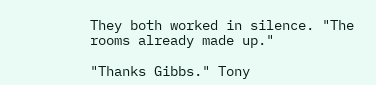They both worked in silence. "The rooms already made up."

"Thanks Gibbs." Tony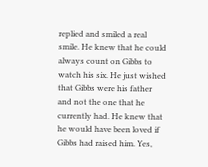replied and smiled a real smile. He knew that he could always count on Gibbs to watch his six. He just wished that Gibbs were his father and not the one that he currently had. He knew that he would have been loved if Gibbs had raised him. Yes,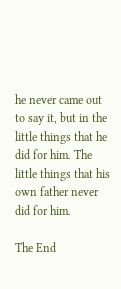he never came out to say it, but in the little things that he did for him. The little things that his own father never did for him.

The End